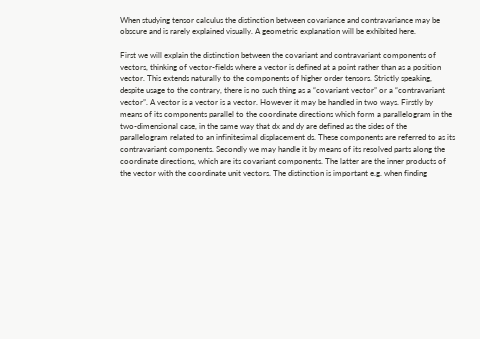When studying tensor calculus the distinction between covariance and contravariance may be obscure and is rarely explained visually. A geometric explanation will be exhibited here.

First we will explain the distinction between the covariant and contravariant components of vectors, thinking of vector-fields where a vector is defined at a point rather than as a position vector. This extends naturally to the components of higher order tensors. Strictly speaking, despite usage to the contrary, there is no such thing as a “covariant vector” or a “contravariant vector”. A vector is a vector is a vector. However it may be handled in two ways. Firstly by means of its components parallel to the coordinate directions which form a parallelogram in the two-dimensional case, in the same way that dx and dy are defined as the sides of the parallelogram related to an infinitesimal displacement ds. These components are referred to as its contravariant components. Secondly we may handle it by means of its resolved parts along the coordinate directions, which are its covariant components. The latter are the inner products of the vector with the coordinate unit vectors. The distinction is important e.g. when finding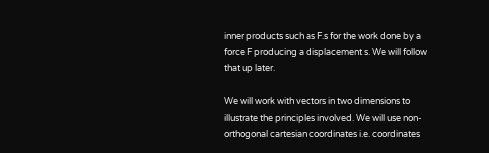inner products such as F.s for the work done by a force F producing a displacement s. We will follow that up later.

We will work with vectors in two dimensions to illustrate the principles involved. We will use non-orthogonal cartesian coordinates i.e. coordinates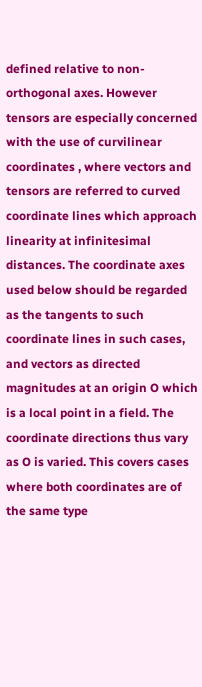defined relative to non-orthogonal axes. However tensors are especially concerned with the use of curvilinear coordinates , where vectors and tensors are referred to curved coordinate lines which approach linearity at infinitesimal distances. The coordinate axes used below should be regarded as the tangents to such coordinate lines in such cases, and vectors as directed magnitudes at an origin O which is a local point in a field. The coordinate directions thus vary as O is varied. This covers cases where both coordinates are of the same type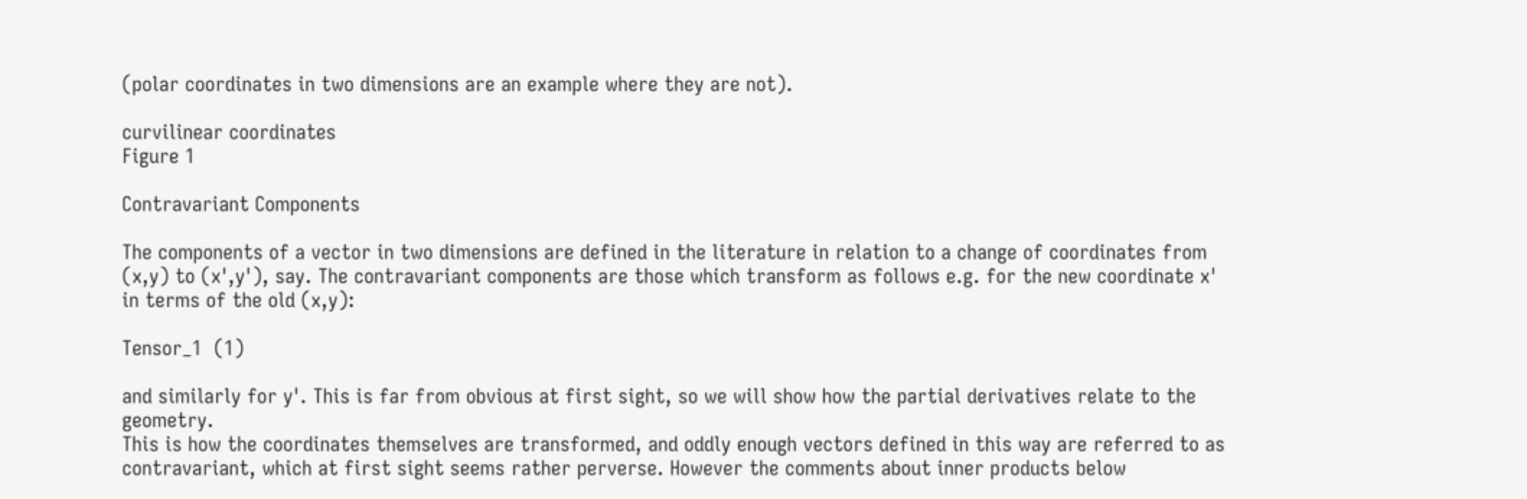(polar coordinates in two dimensions are an example where they are not).

curvilinear coordinates
Figure 1

Contravariant Components

The components of a vector in two dimensions are defined in the literature in relation to a change of coordinates from (x,y) to (x',y'), say. The contravariant components are those which transform as follows e.g. for the new coordinate x' in terms of the old (x,y):

Tensor_1  (1)

and similarly for y'. This is far from obvious at first sight, so we will show how the partial derivatives relate to the geometry.
This is how the coordinates themselves are transformed, and oddly enough vectors defined in this way are referred to as contravariant, which at first sight seems rather perverse. However the comments about inner products below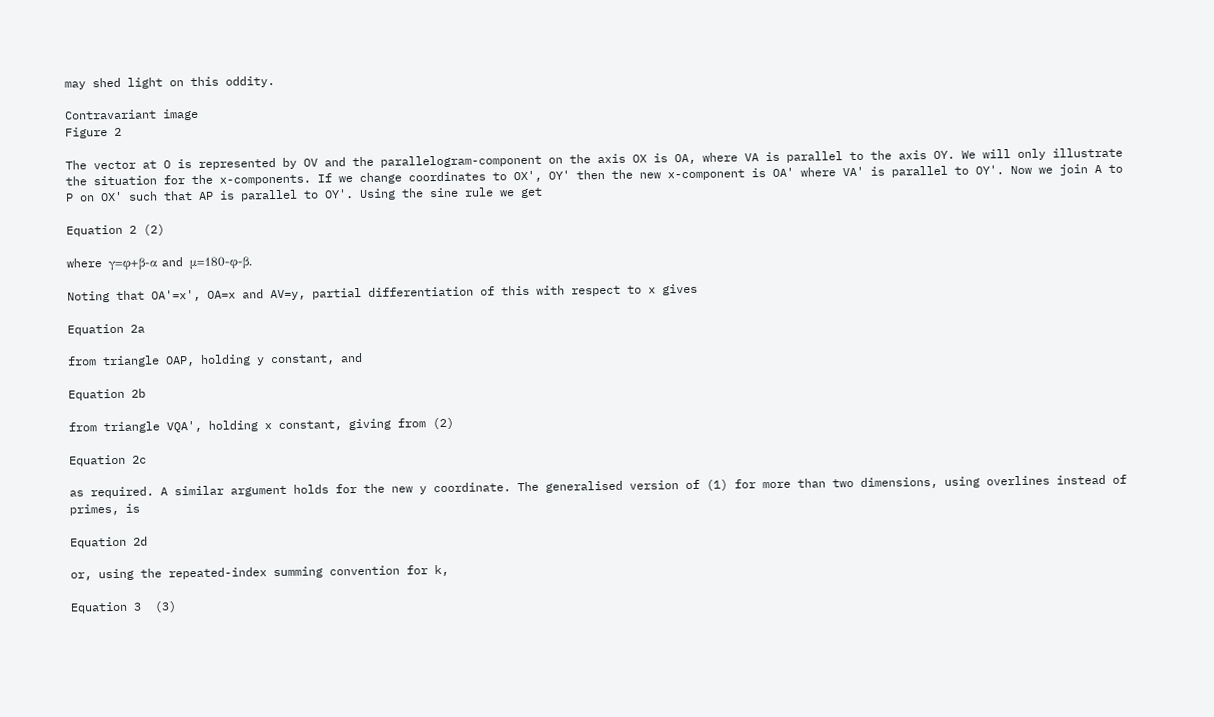may shed light on this oddity.

Contravariant image
Figure 2

The vector at O is represented by OV and the parallelogram-component on the axis OX is OA, where VA is parallel to the axis OY. We will only illustrate the situation for the x-components. If we change coordinates to OX', OY' then the new x-component is OA' where VA' is parallel to OY'. Now we join A to P on OX' such that AP is parallel to OY'. Using the sine rule we get

Equation 2 (2)

where γ=φ+β-α and μ=180-φ-β.

Noting that OA'=x', OA=x and AV=y, partial differentiation of this with respect to x gives

Equation 2a

from triangle OAP, holding y constant, and

Equation 2b

from triangle VQA', holding x constant, giving from (2)

Equation 2c

as required. A similar argument holds for the new y coordinate. The generalised version of (1) for more than two dimensions, using overlines instead of primes, is

Equation 2d

or, using the repeated-index summing convention for k,

Equation 3  (3)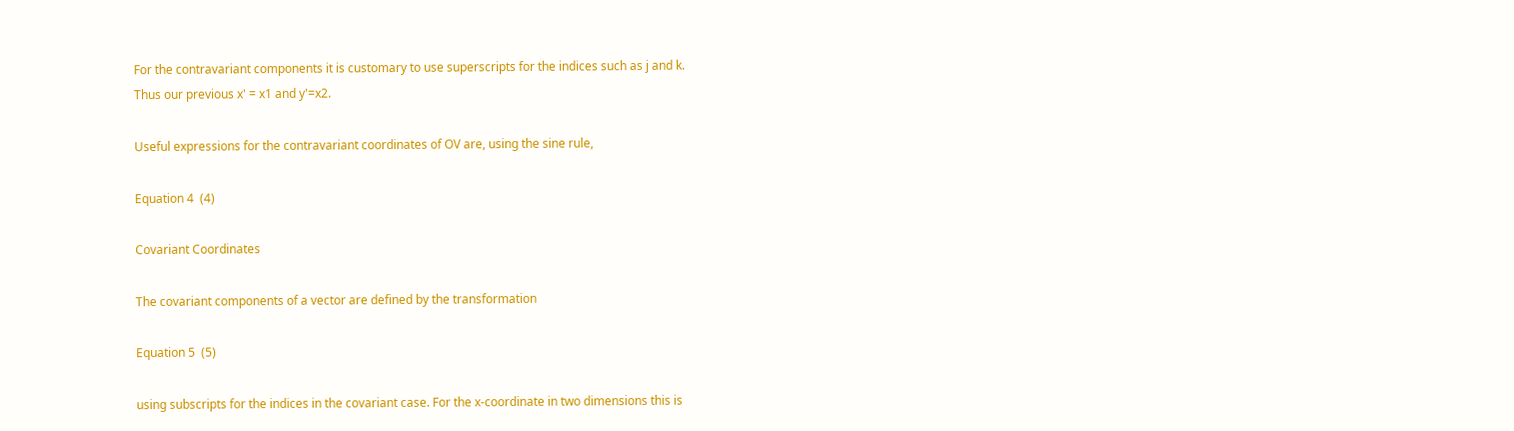For the contravariant components it is customary to use superscripts for the indices such as j and k.
Thus our previous x' = x1 and y'=x2.

Useful expressions for the contravariant coordinates of OV are, using the sine rule,

Equation 4  (4)

Covariant Coordinates

The covariant components of a vector are defined by the transformation

Equation 5  (5)

using subscripts for the indices in the covariant case. For the x-coordinate in two dimensions this is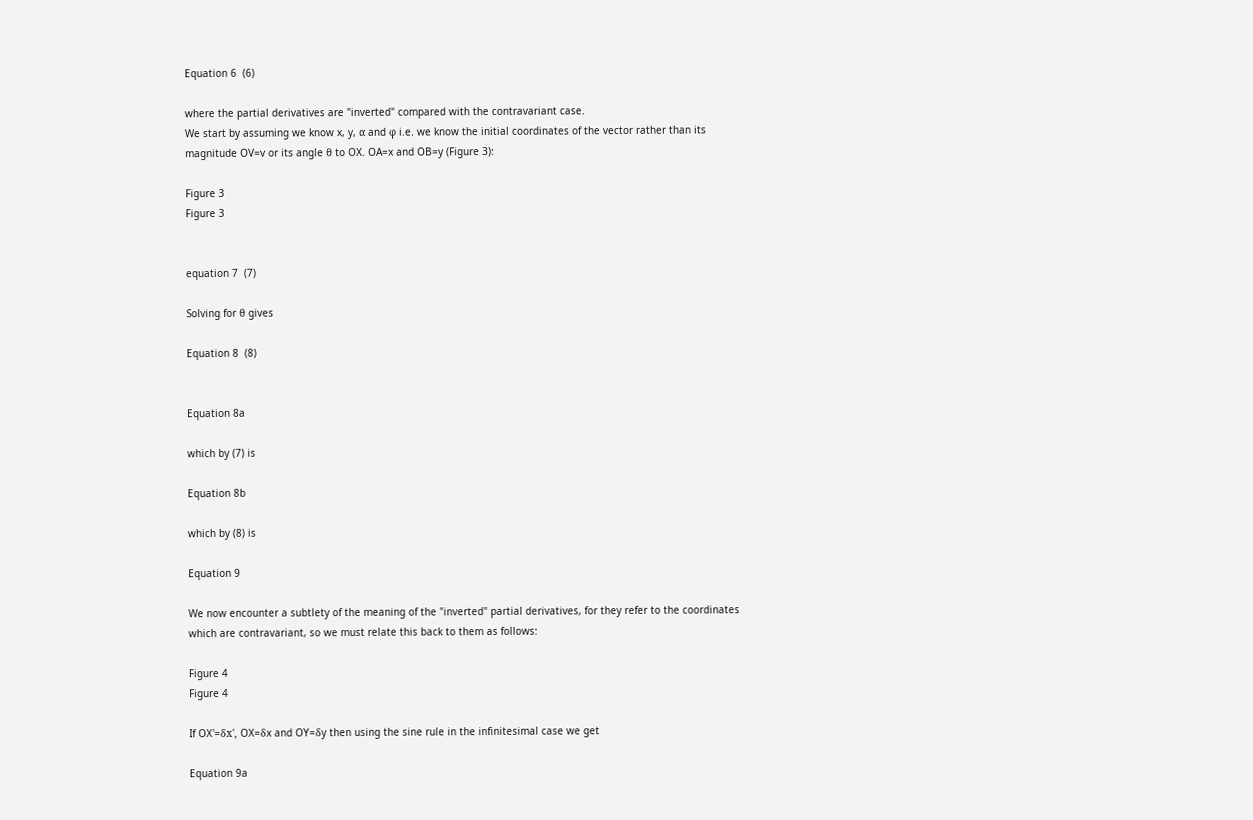Equation 6  (6)

where the partial derivatives are "inverted" compared with the contravariant case.
We start by assuming we know x, y, α and φ i.e. we know the initial coordinates of the vector rather than its magnitude OV=v or its angle θ to OX. OA=x and OB=y (Figure 3):

Figure 3
Figure 3


equation 7  (7)

Solving for θ gives

Equation 8  (8)


Equation 8a

which by (7) is

Equation 8b

which by (8) is

Equation 9

We now encounter a subtlety of the meaning of the "inverted" partial derivatives, for they refer to the coordinates which are contravariant, so we must relate this back to them as follows:

Figure 4
Figure 4

If OX'=δx', OX=δx and OY=δy then using the sine rule in the infinitesimal case we get

Equation 9a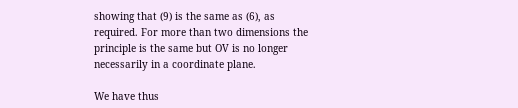showing that (9) is the same as (6), as required. For more than two dimensions the principle is the same but OV is no longer necessarily in a coordinate plane.

We have thus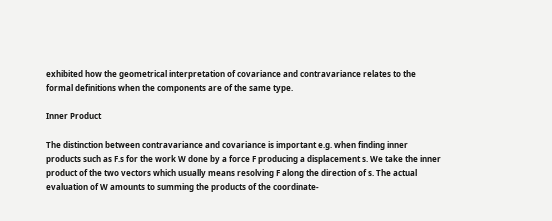exhibited how the geometrical interpretation of covariance and contravariance relates to the formal definitions when the components are of the same type.

Inner Product

The distinction between contravariance and covariance is important e.g. when finding inner products such as F.s for the work W done by a force F producing a displacement s. We take the inner product of the two vectors which usually means resolving F along the direction of s. The actual evaluation of W amounts to summing the products of the coordinate-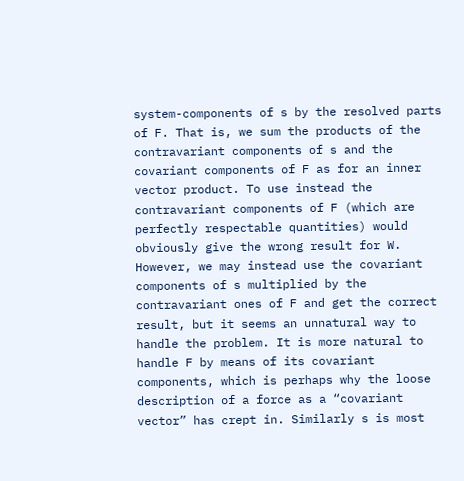system-components of s by the resolved parts of F. That is, we sum the products of the contravariant components of s and the covariant components of F as for an inner vector product. To use instead the contravariant components of F (which are perfectly respectable quantities) would obviously give the wrong result for W. However, we may instead use the covariant components of s multiplied by the contravariant ones of F and get the correct result, but it seems an unnatural way to handle the problem. It is more natural to handle F by means of its covariant components, which is perhaps why the loose description of a force as a “covariant vector” has crept in. Similarly s is most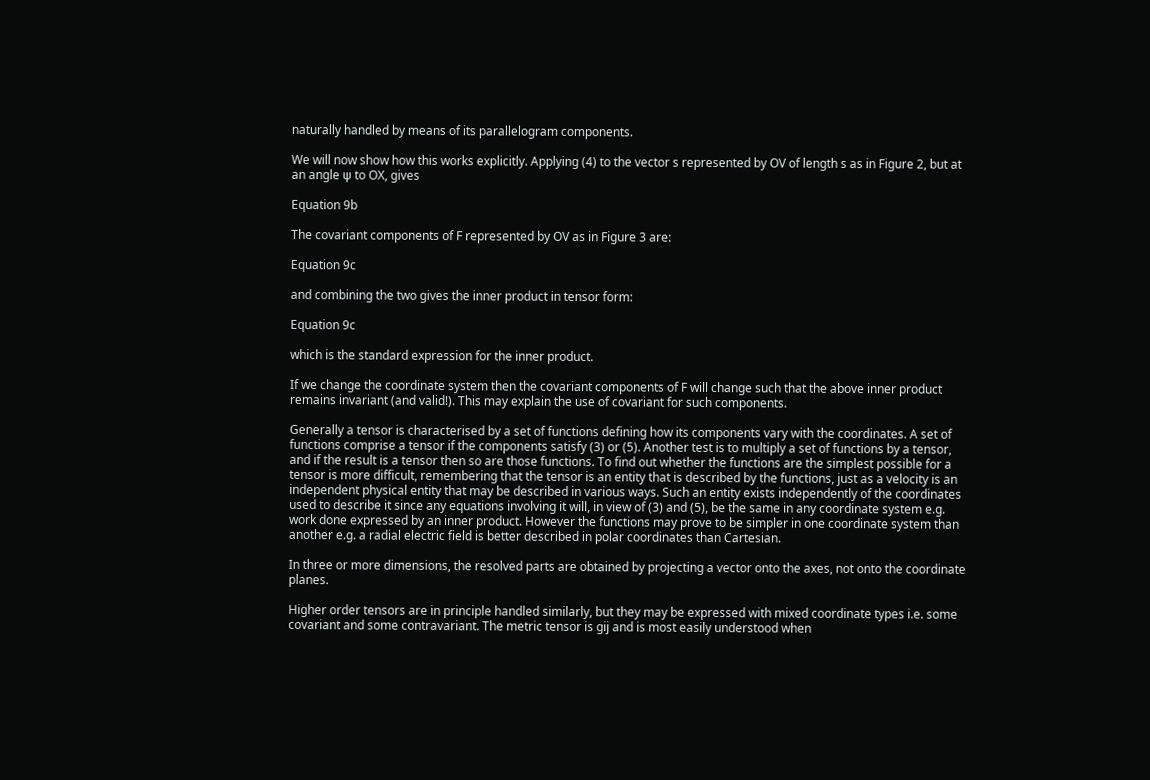naturally handled by means of its parallelogram components.

We will now show how this works explicitly. Applying (4) to the vector s represented by OV of length s as in Figure 2, but at an angle ψ to OX, gives

Equation 9b

The covariant components of F represented by OV as in Figure 3 are:

Equation 9c

and combining the two gives the inner product in tensor form:

Equation 9c

which is the standard expression for the inner product.

If we change the coordinate system then the covariant components of F will change such that the above inner product remains invariant (and valid!). This may explain the use of covariant for such components.

Generally a tensor is characterised by a set of functions defining how its components vary with the coordinates. A set of functions comprise a tensor if the components satisfy (3) or (5). Another test is to multiply a set of functions by a tensor, and if the result is a tensor then so are those functions. To find out whether the functions are the simplest possible for a tensor is more difficult, remembering that the tensor is an entity that is described by the functions, just as a velocity is an independent physical entity that may be described in various ways. Such an entity exists independently of the coordinates used to describe it since any equations involving it will, in view of (3) and (5), be the same in any coordinate system e.g. work done expressed by an inner product. However the functions may prove to be simpler in one coordinate system than another e.g. a radial electric field is better described in polar coordinates than Cartesian.

In three or more dimensions, the resolved parts are obtained by projecting a vector onto the axes, not onto the coordinate planes.

Higher order tensors are in principle handled similarly, but they may be expressed with mixed coordinate types i.e. some covariant and some contravariant. The metric tensor is gij and is most easily understood when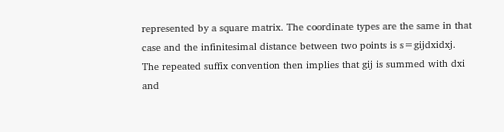represented by a square matrix. The coordinate types are the same in that case and the infinitesimal distance between two points is s=gijdxidxj. The repeated suffix convention then implies that gij is summed with dxi and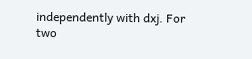independently with dxj. For two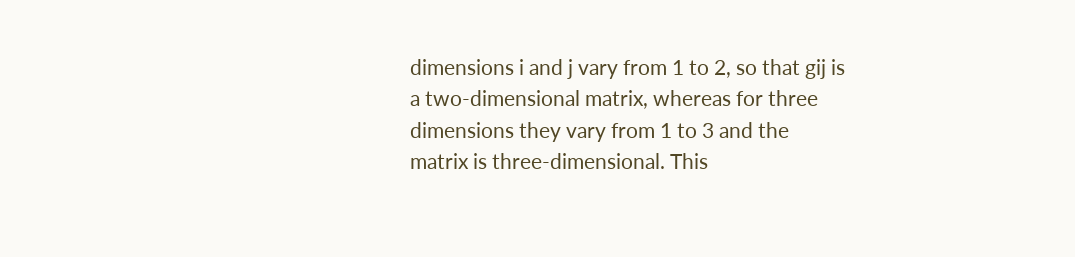dimensions i and j vary from 1 to 2, so that gij is a two-dimensional matrix, whereas for three dimensions they vary from 1 to 3 and the matrix is three-dimensional. This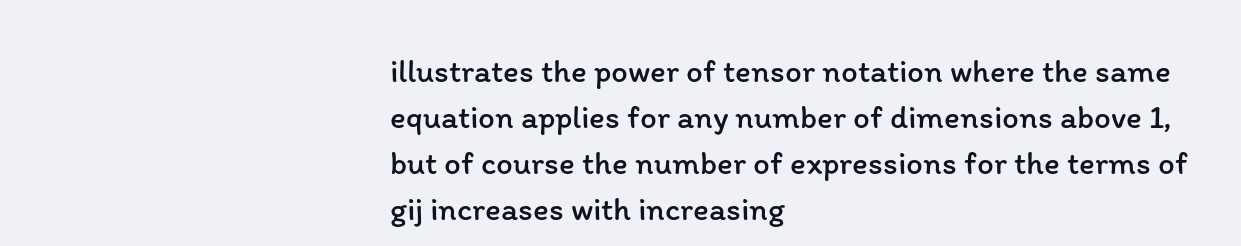illustrates the power of tensor notation where the same equation applies for any number of dimensions above 1, but of course the number of expressions for the terms of gij increases with increasing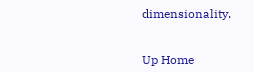dimensionality.


Up Home